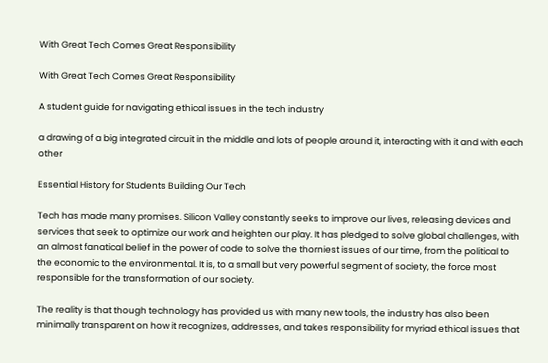With Great Tech Comes Great Responsibility

With Great Tech Comes Great Responsibility

A student guide for navigating ethical issues in the tech industry

a drawing of a big integrated circuit in the middle and lots of people around it, interacting with it and with each other

Essential History for Students Building Our Tech

Tech has made many promises. Silicon Valley constantly seeks to improve our lives, releasing devices and services that seek to optimize our work and heighten our play. It has pledged to solve global challenges, with an almost fanatical belief in the power of code to solve the thorniest issues of our time, from the political to the economic to the environmental. It is, to a small but very powerful segment of society, the force most responsible for the transformation of our society.

The reality is that though technology has provided us with many new tools, the industry has also been minimally transparent on how it recognizes, addresses, and takes responsibility for myriad ethical issues that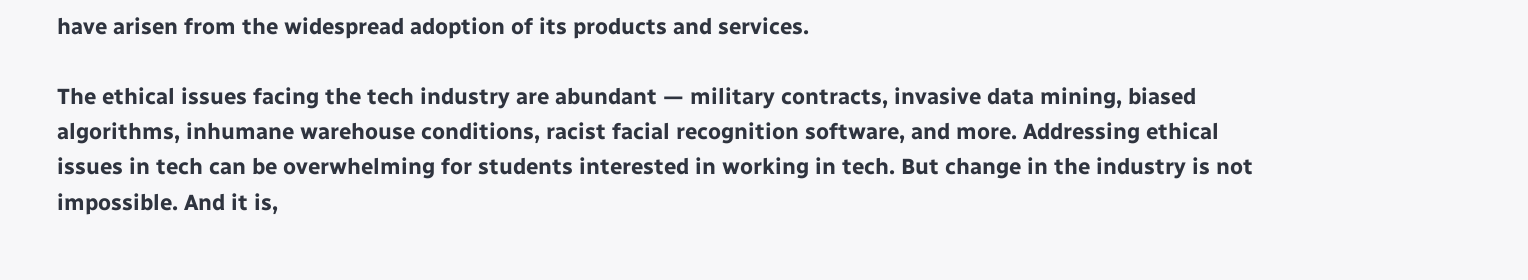have arisen from the widespread adoption of its products and services.

The ethical issues facing the tech industry are abundant — military contracts, invasive data mining, biased algorithms, inhumane warehouse conditions, racist facial recognition software, and more. Addressing ethical issues in tech can be overwhelming for students interested in working in tech. But change in the industry is not impossible. And it is,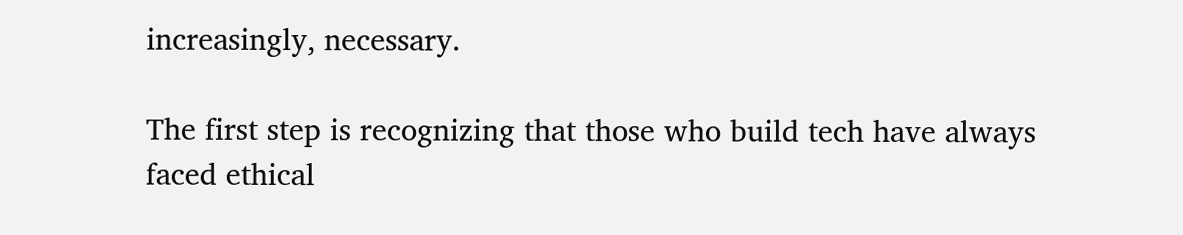increasingly, necessary.

The first step is recognizing that those who build tech have always faced ethical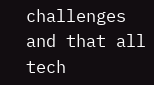challenges and that all tech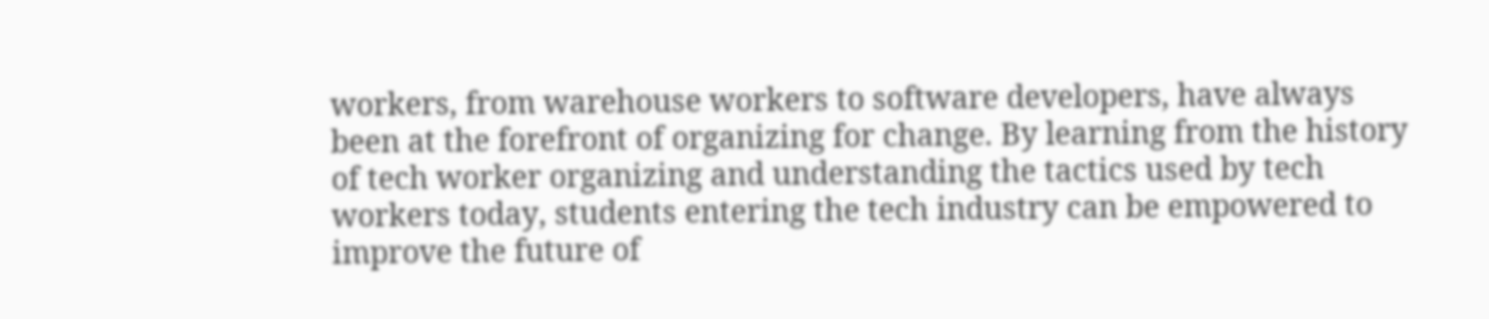workers, from warehouse workers to software developers, have always been at the forefront of organizing for change. By learning from the history of tech worker organizing and understanding the tactics used by tech workers today, students entering the tech industry can be empowered to improve the future of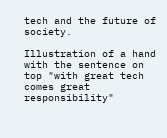tech and the future of society.

Illustration of a hand with the sentence on top "with great tech comes great responsibility"